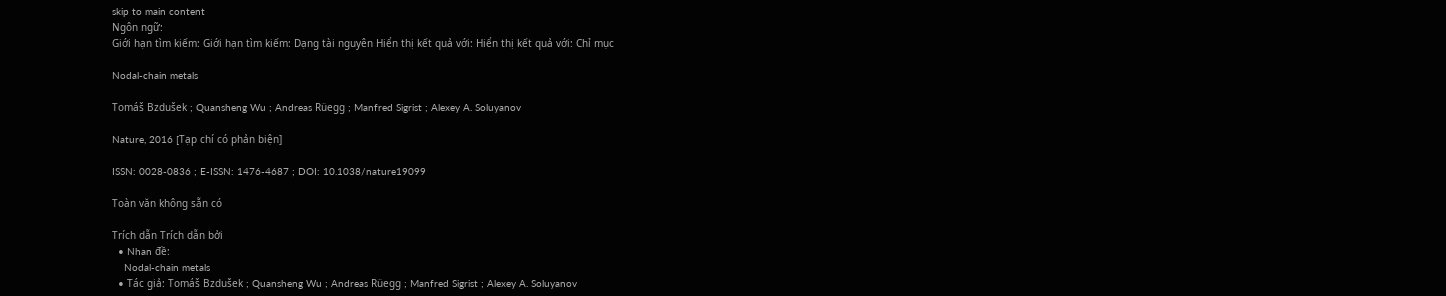skip to main content
Ngôn ngữ:
Giới hạn tìm kiếm: Giới hạn tìm kiếm: Dạng tài nguyên Hiển thị kết quả với: Hiển thị kết quả với: Chỉ mục

Nodal-chain metals

Tomáš Bzdušek ; Quansheng Wu ; Andreas Rüegg ; Manfred Sigrist ; Alexey A. Soluyanov

Nature, 2016 [Tạp chí có phản biện]

ISSN: 0028-0836 ; E-ISSN: 1476-4687 ; DOI: 10.1038/nature19099

Toàn văn không sẵn có

Trích dẫn Trích dẫn bởi
  • Nhan đề:
    Nodal-chain metals
  • Tác giả: Tomáš Bzdušek ; Quansheng Wu ; Andreas Rüegg ; Manfred Sigrist ; Alexey A. Soluyanov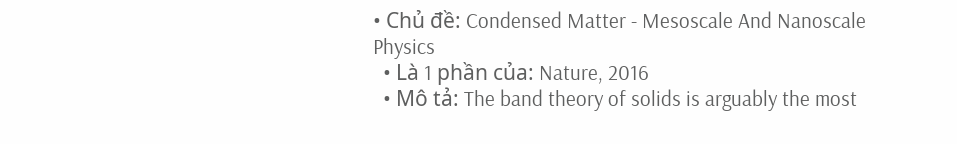• Chủ đề: Condensed Matter - Mesoscale And Nanoscale Physics
  • Là 1 phần của: Nature, 2016
  • Mô tả: The band theory of solids is arguably the most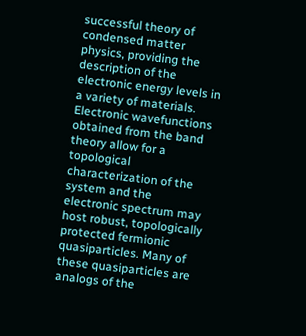successful theory of condensed matter physics, providing the description of the electronic energy levels in a variety of materials. Electronic wavefunctions obtained from the band theory allow for a topological characterization of the system and the electronic spectrum may host robust, topologically protected fermionic quasiparticles. Many of these quasiparticles are analogs of the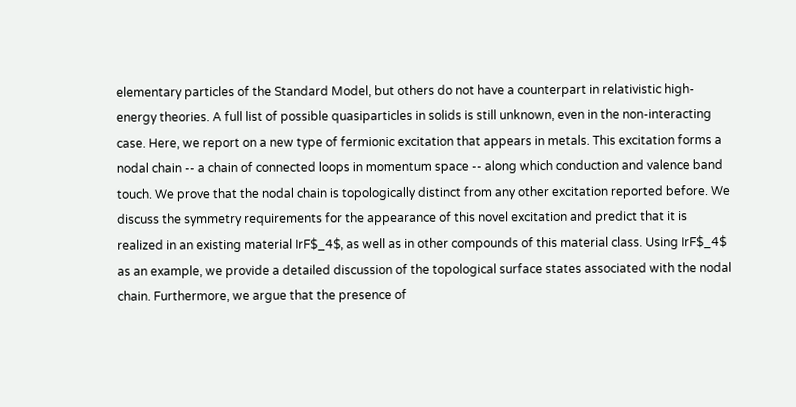elementary particles of the Standard Model, but others do not have a counterpart in relativistic high-energy theories. A full list of possible quasiparticles in solids is still unknown, even in the non-interacting case. Here, we report on a new type of fermionic excitation that appears in metals. This excitation forms a nodal chain -- a chain of connected loops in momentum space -- along which conduction and valence band touch. We prove that the nodal chain is topologically distinct from any other excitation reported before. We discuss the symmetry requirements for the appearance of this novel excitation and predict that it is realized in an existing material IrF$_4$, as well as in other compounds of this material class. Using IrF$_4$ as an example, we provide a detailed discussion of the topological surface states associated with the nodal chain. Furthermore, we argue that the presence of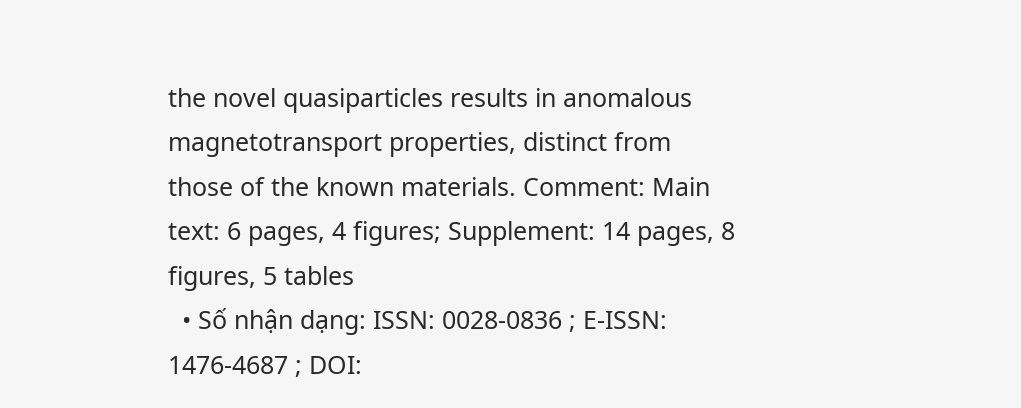the novel quasiparticles results in anomalous magnetotransport properties, distinct from those of the known materials. Comment: Main text: 6 pages, 4 figures; Supplement: 14 pages, 8 figures, 5 tables
  • Số nhận dạng: ISSN: 0028-0836 ; E-ISSN: 1476-4687 ; DOI: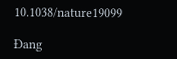10.1038/nature19099

Đang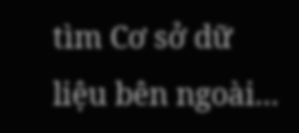tìm Cơ sở dữ liệu bên ngoài...